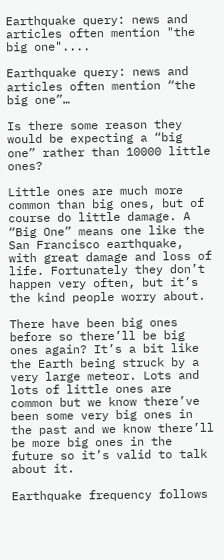Earthquake query: news and articles often mention "the big one"....

Earthquake query: news and articles often mention “the big one”…

Is there some reason they would be expecting a “big one” rather than 10000 little ones?

Little ones are much more common than big ones, but of course do little damage. A “Big One” means one like the San Francisco earthquake, with great damage and loss of life. Fortunately they don’t happen very often, but it’s the kind people worry about.

There have been big ones before so there’ll be big ones again? It’s a bit like the Earth being struck by a very large meteor. Lots and lots of little ones are common but we know there’ve been some very big ones in the past and we know there’ll be more big ones in the future so it’s valid to talk about it.

Earthquake frequency follows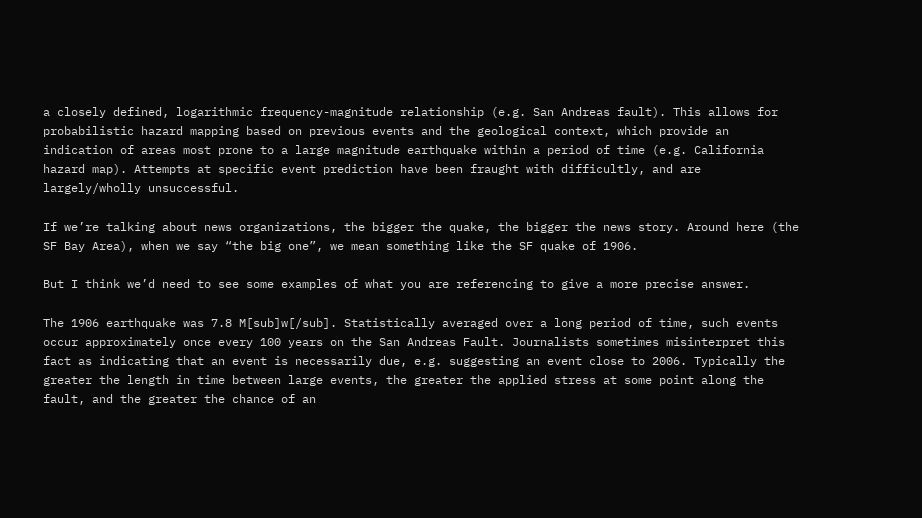a closely defined, logarithmic frequency-magnitude relationship (e.g. San Andreas fault). This allows for probabilistic hazard mapping based on previous events and the geological context, which provide an indication of areas most prone to a large magnitude earthquake within a period of time (e.g. California hazard map). Attempts at specific event prediction have been fraught with difficultly, and are largely/wholly unsuccessful.

If we’re talking about news organizations, the bigger the quake, the bigger the news story. Around here (the SF Bay Area), when we say “the big one”, we mean something like the SF quake of 1906.

But I think we’d need to see some examples of what you are referencing to give a more precise answer.

The 1906 earthquake was 7.8 M[sub]w[/sub]. Statistically averaged over a long period of time, such events occur approximately once every 100 years on the San Andreas Fault. Journalists sometimes misinterpret this fact as indicating that an event is necessarily due, e.g. suggesting an event close to 2006. Typically the greater the length in time between large events, the greater the applied stress at some point along the fault, and the greater the chance of an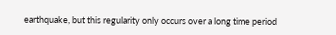earthquake, but this regularity only occurs over a long time period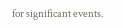for significant events.